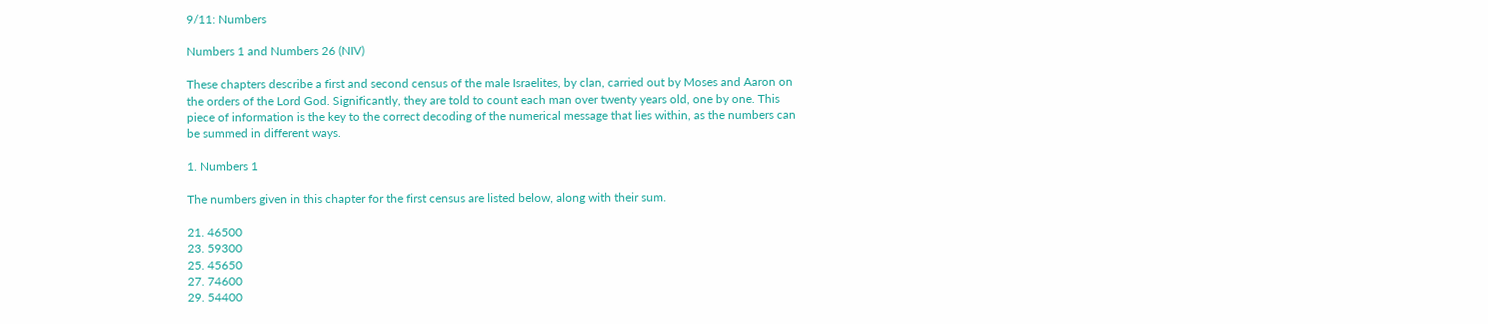9/11: Numbers

Numbers 1 and Numbers 26 (NIV)

These chapters describe a first and second census of the male Israelites, by clan, carried out by Moses and Aaron on the orders of the Lord God. Significantly, they are told to count each man over twenty years old, one by one. This piece of information is the key to the correct decoding of the numerical message that lies within, as the numbers can be summed in different ways.

1. Numbers 1

The numbers given in this chapter for the first census are listed below, along with their sum.

21. 46500
23. 59300
25. 45650
27. 74600
29. 54400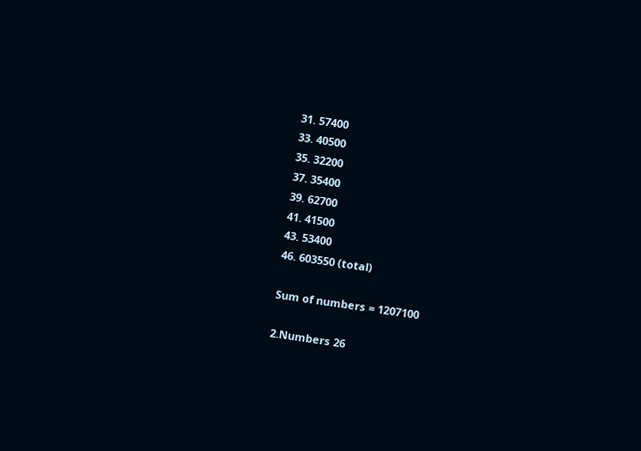31. 57400
33. 40500
35. 32200
37. 35400
39. 62700
41. 41500
43. 53400
46. 603550 (total)

Sum of numbers = 1207100

2.Numbers 26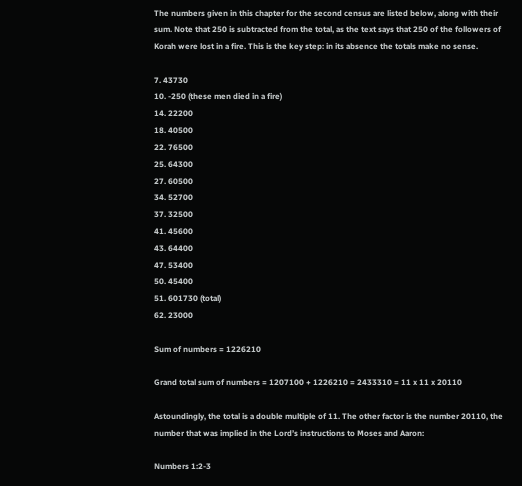The numbers given in this chapter for the second census are listed below, along with their sum. Note that 250 is subtracted from the total, as the text says that 250 of the followers of Korah were lost in a fire. This is the key step: in its absence the totals make no sense.

7. 43730
10. -250 (these men died in a fire)
14. 22200
18. 40500
22. 76500
25. 64300
27. 60500
34. 52700
37. 32500
41. 45600
43. 64400
47. 53400
50. 45400
51. 601730 (total)
62. 23000

Sum of numbers = 1226210

Grand total sum of numbers = 1207100 + 1226210 = 2433310 = 11 x 11 x 20110

Astoundingly, the total is a double multiple of 11. The other factor is the number 20110, the number that was implied in the Lord’s instructions to Moses and Aaron:

Numbers 1:2-3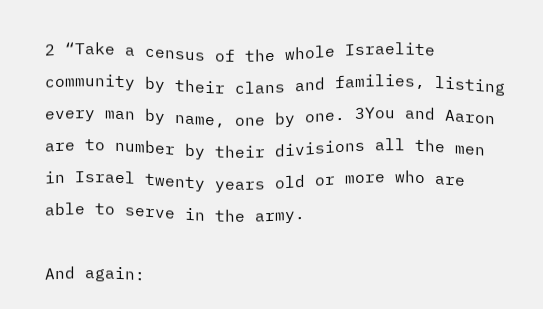2 “Take a census of the whole Israelite community by their clans and families, listing every man by name, one by one. 3You and Aaron are to number by their divisions all the men in Israel twenty years old or more who are able to serve in the army.

And again: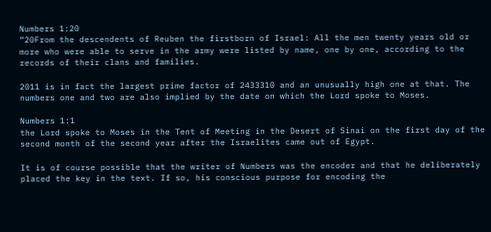Numbers 1:20
“20From the descendents of Reuben the firstborn of Israel: All the men twenty years old or more who were able to serve in the army were listed by name, one by one, according to the records of their clans and families.

2011 is in fact the largest prime factor of 2433310 and an unusually high one at that. The numbers one and two are also implied by the date on which the Lord spoke to Moses.

Numbers 1:1
the Lord spoke to Moses in the Tent of Meeting in the Desert of Sinai on the first day of the second month of the second year after the Israelites came out of Egypt.

It is of course possible that the writer of Numbers was the encoder and that he deliberately placed the key in the text. If so, his conscious purpose for encoding the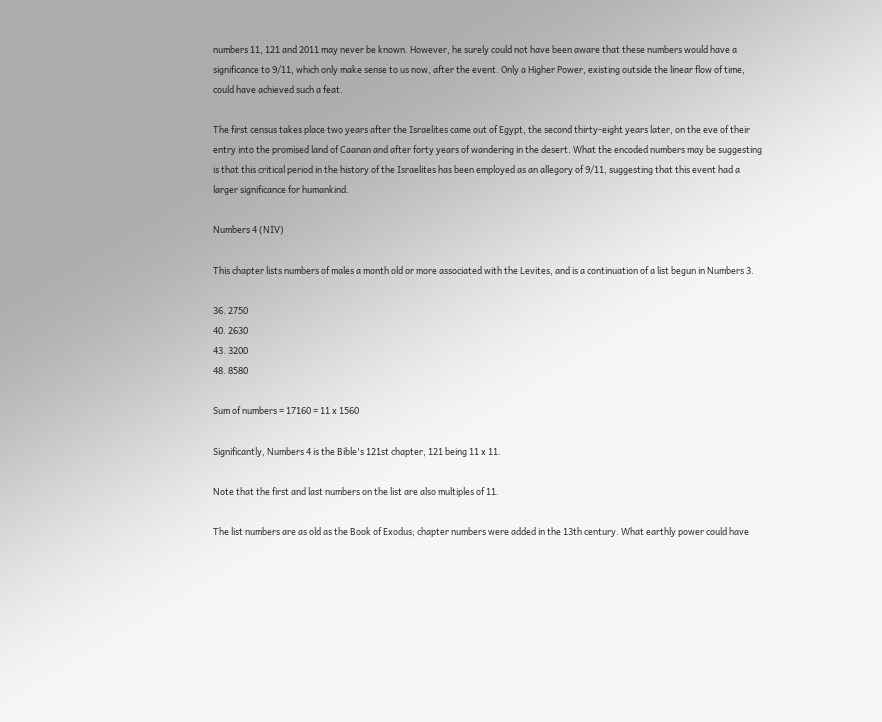numbers 11, 121 and 2011 may never be known. However, he surely could not have been aware that these numbers would have a significance to 9/11, which only make sense to us now, after the event. Only a Higher Power, existing outside the linear flow of time, could have achieved such a feat.

The first census takes place two years after the Israelites came out of Egypt, the second thirty-eight years later, on the eve of their entry into the promised land of Caanan and after forty years of wandering in the desert. What the encoded numbers may be suggesting is that this critical period in the history of the Israelites has been employed as an allegory of 9/11, suggesting that this event had a larger significance for humankind.

Numbers 4 (NIV)

This chapter lists numbers of males a month old or more associated with the Levites, and is a continuation of a list begun in Numbers 3.

36. 2750
40. 2630
43. 3200
48. 8580

Sum of numbers = 17160 = 11 x 1560

Significantly, Numbers 4 is the Bible's 121st chapter, 121 being 11 x 11.

Note that the first and last numbers on the list are also multiples of 11.

The list numbers are as old as the Book of Exodus; chapter numbers were added in the 13th century. What earthly power could have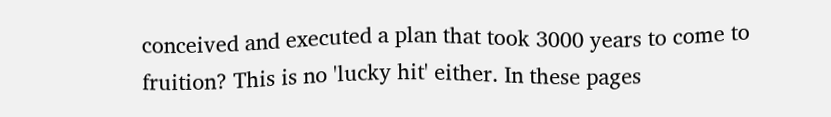conceived and executed a plan that took 3000 years to come to fruition? This is no 'lucky hit' either. In these pages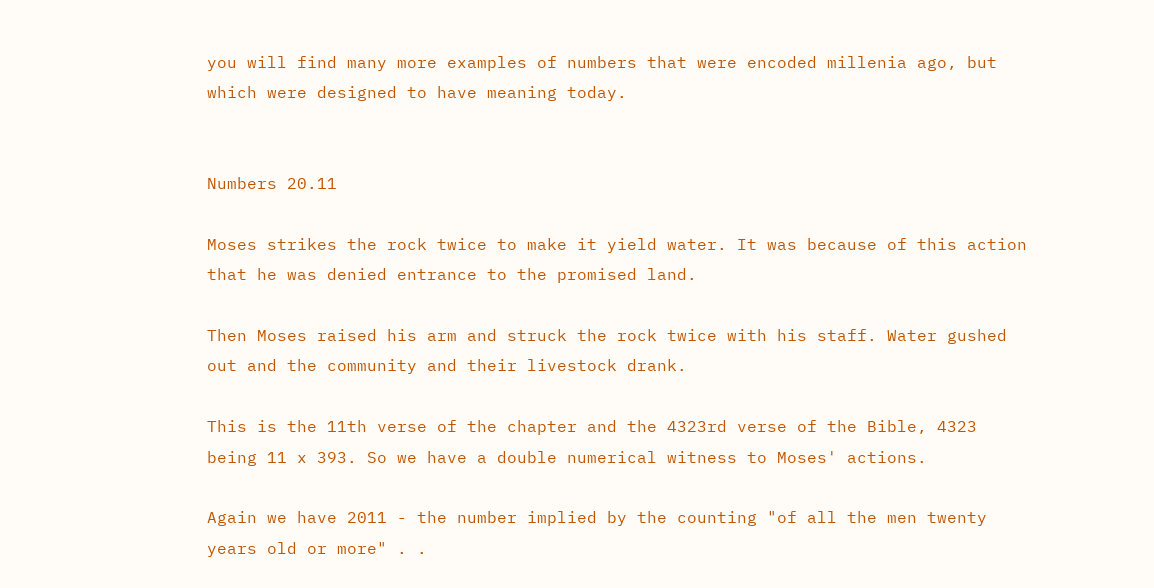you will find many more examples of numbers that were encoded millenia ago, but which were designed to have meaning today.


Numbers 20.11

Moses strikes the rock twice to make it yield water. It was because of this action that he was denied entrance to the promised land.

Then Moses raised his arm and struck the rock twice with his staff. Water gushed out and the community and their livestock drank.

This is the 11th verse of the chapter and the 4323rd verse of the Bible, 4323 being 11 x 393. So we have a double numerical witness to Moses' actions.

Again we have 2011 - the number implied by the counting "of all the men twenty years old or more" . .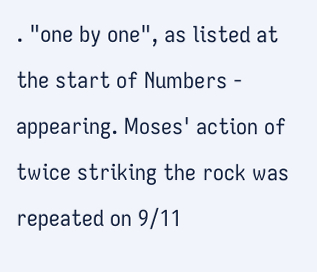. "one by one", as listed at the start of Numbers - appearing. Moses' action of twice striking the rock was repeated on 9/11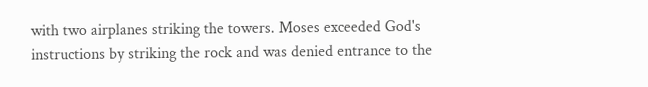with two airplanes striking the towers. Moses exceeded God's instructions by striking the rock and was denied entrance to the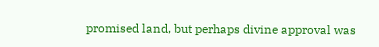promised land, but perhaps divine approval was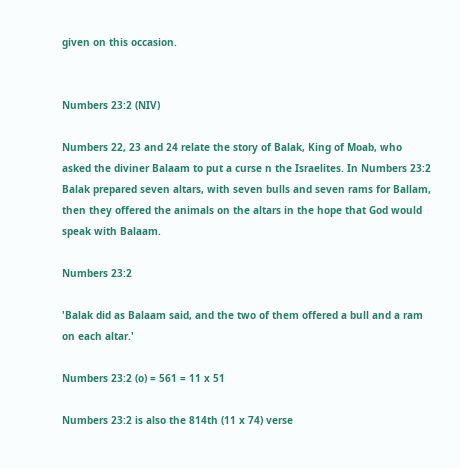given on this occasion.


Numbers 23:2 (NIV)

Numbers 22, 23 and 24 relate the story of Balak, King of Moab, who asked the diviner Balaam to put a curse n the Israelites. In Numbers 23:2 Balak prepared seven altars, with seven bulls and seven rams for Ballam, then they offered the animals on the altars in the hope that God would speak with Balaam.

Numbers 23:2

'Balak did as Balaam said, and the two of them offered a bull and a ram on each altar.'

Numbers 23:2 (o) = 561 = 11 x 51

Numbers 23:2 is also the 814th (11 x 74) verse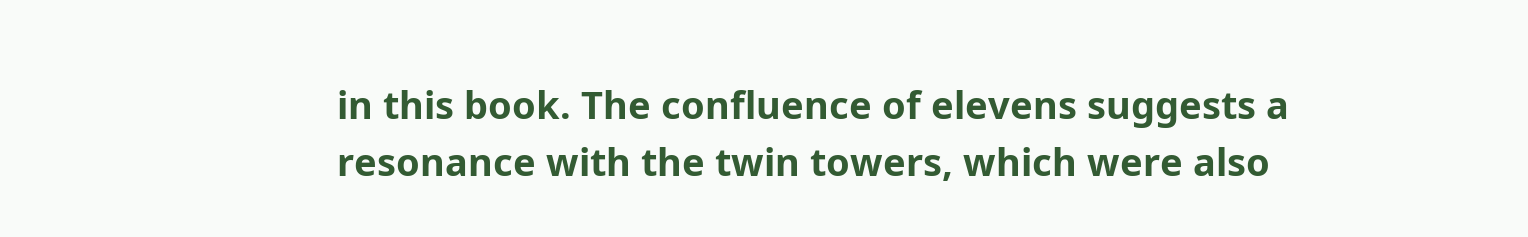in this book. The confluence of elevens suggests a resonance with the twin towers, which were also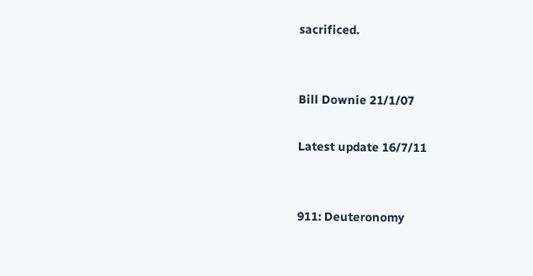sacrificed.


Bill Downie 21/1/07

Latest update 16/7/11


911: Deuteronomy